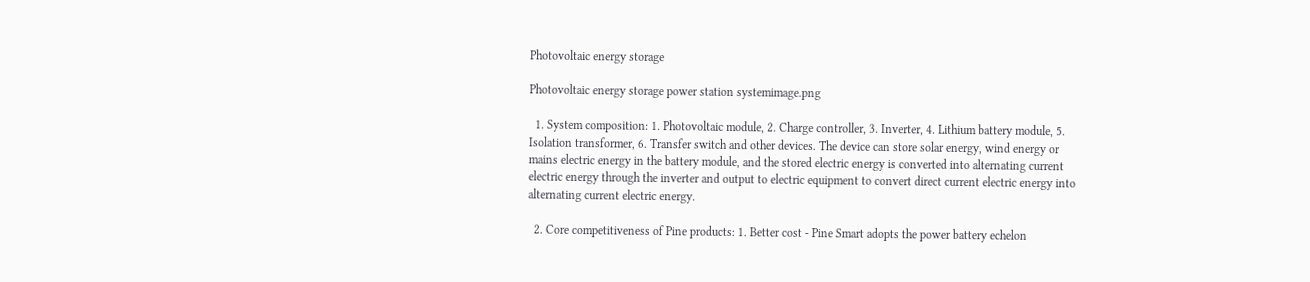Photovoltaic energy storage

Photovoltaic energy storage power station systemimage.png

  1. System composition: 1. Photovoltaic module, 2. Charge controller, 3. Inverter, 4. Lithium battery module, 5. Isolation transformer, 6. Transfer switch and other devices. The device can store solar energy, wind energy or mains electric energy in the battery module, and the stored electric energy is converted into alternating current electric energy through the inverter and output to electric equipment to convert direct current electric energy into alternating current electric energy.

  2. Core competitiveness of Pine products: 1. Better cost - Pine Smart adopts the power battery echelon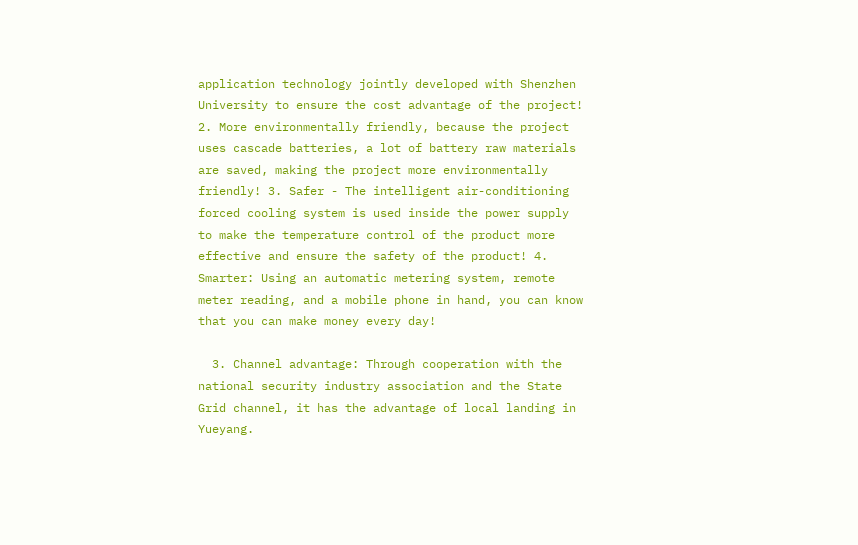application technology jointly developed with Shenzhen University to ensure the cost advantage of the project! 2. More environmentally friendly, because the project uses cascade batteries, a lot of battery raw materials are saved, making the project more environmentally friendly! 3. Safer - The intelligent air-conditioning forced cooling system is used inside the power supply to make the temperature control of the product more effective and ensure the safety of the product! 4. Smarter: Using an automatic metering system, remote meter reading, and a mobile phone in hand, you can know that you can make money every day!

  3. Channel advantage: Through cooperation with the national security industry association and the State Grid channel, it has the advantage of local landing in Yueyang.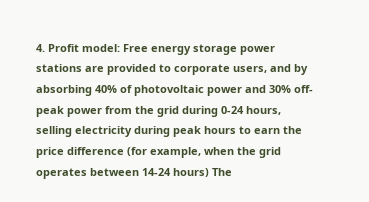4. Profit model: Free energy storage power stations are provided to corporate users, and by absorbing 40% of photovoltaic power and 30% off-peak power from the grid during 0-24 hours, selling electricity during peak hours to earn the price difference (for example, when the grid operates between 14-24 hours) The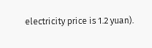electricity price is 1.2 yuan).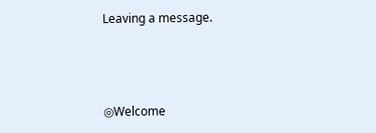Leaving a message.



◎Welcome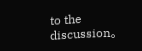to the discussion。